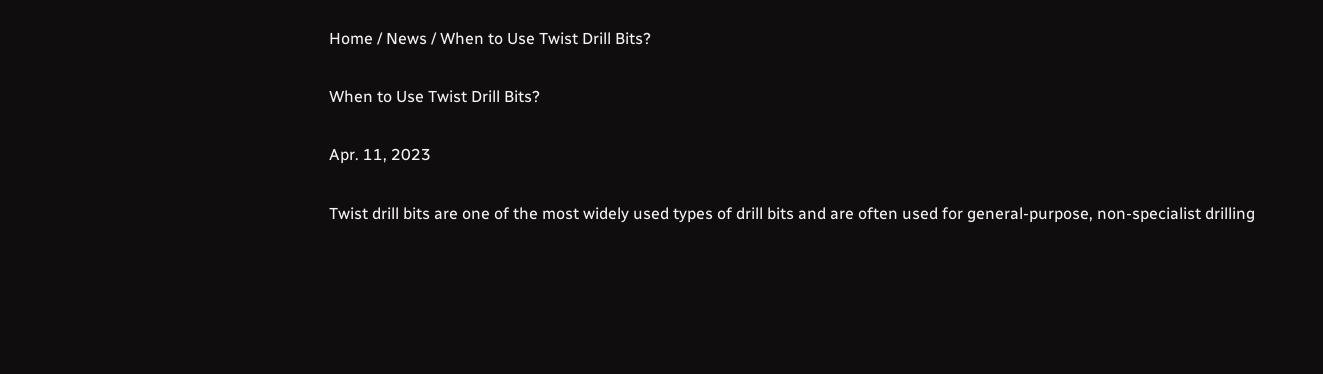Home / News / When to Use Twist Drill Bits?

When to Use Twist Drill Bits?

Apr. 11, 2023

Twist drill bits are one of the most widely used types of drill bits and are often used for general-purpose, non-specialist drilling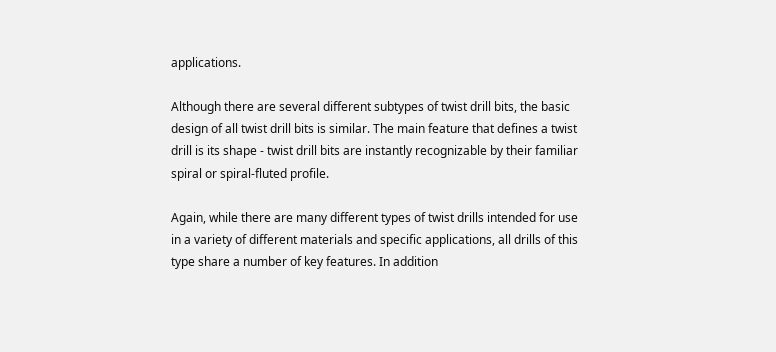applications.

Although there are several different subtypes of twist drill bits, the basic design of all twist drill bits is similar. The main feature that defines a twist drill is its shape - twist drill bits are instantly recognizable by their familiar spiral or spiral-fluted profile.

Again, while there are many different types of twist drills intended for use in a variety of different materials and specific applications, all drills of this type share a number of key features. In addition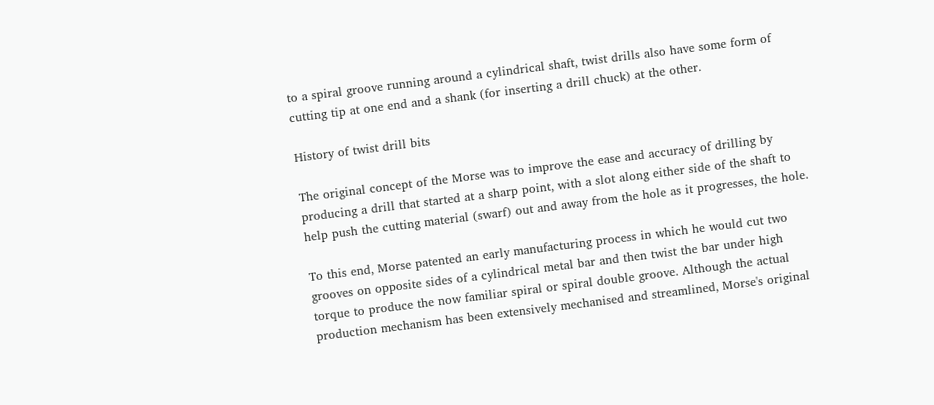to a spiral groove running around a cylindrical shaft, twist drills also have some form of cutting tip at one end and a shank (for inserting a drill chuck) at the other.

History of twist drill bits

The original concept of the Morse was to improve the ease and accuracy of drilling by producing a drill that started at a sharp point, with a slot along either side of the shaft to help push the cutting material (swarf) out and away from the hole as it progresses, the hole.

To this end, Morse patented an early manufacturing process in which he would cut two grooves on opposite sides of a cylindrical metal bar and then twist the bar under high torque to produce the now familiar spiral or spiral double groove. Although the actual production mechanism has been extensively mechanised and streamlined, Morse's original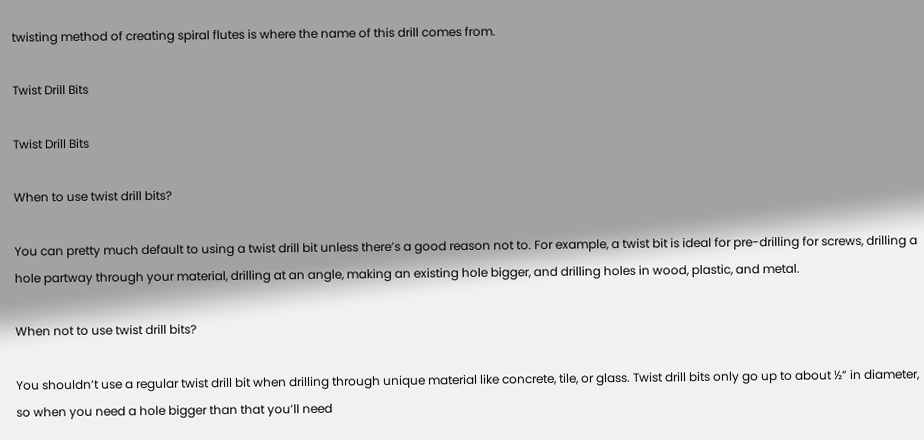twisting method of creating spiral flutes is where the name of this drill comes from.

Twist Drill Bits

Twist Drill Bits

When to use twist drill bits?

You can pretty much default to using a twist drill bit unless there’s a good reason not to. For example, a twist bit is ideal for pre-drilling for screws, drilling a hole partway through your material, drilling at an angle, making an existing hole bigger, and drilling holes in wood, plastic, and metal.

When not to use twist drill bits?

You shouldn’t use a regular twist drill bit when drilling through unique material like concrete, tile, or glass. Twist drill bits only go up to about ½” in diameter, so when you need a hole bigger than that you’ll need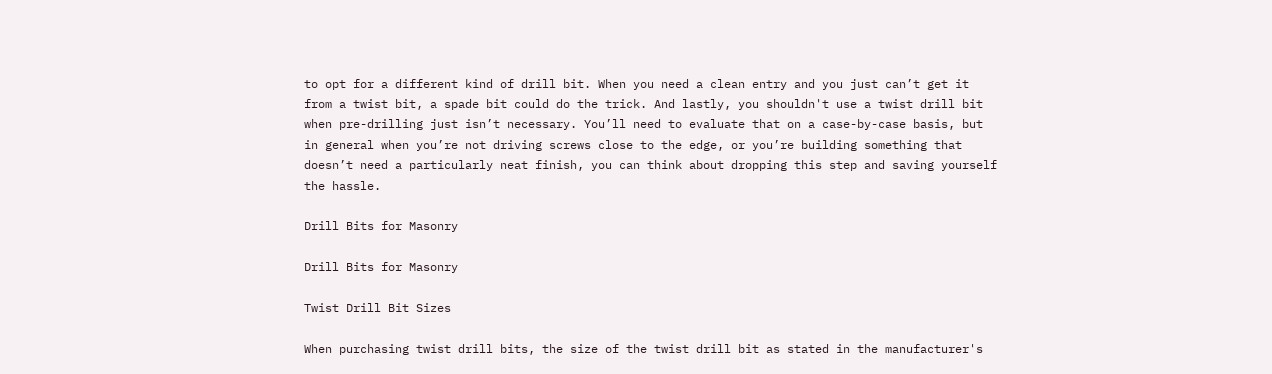to opt for a different kind of drill bit. When you need a clean entry and you just can’t get it from a twist bit, a spade bit could do the trick. And lastly, you shouldn't use a twist drill bit when pre-drilling just isn’t necessary. You’ll need to evaluate that on a case-by-case basis, but in general when you’re not driving screws close to the edge, or you’re building something that doesn’t need a particularly neat finish, you can think about dropping this step and saving yourself the hassle.

Drill Bits for Masonry

Drill Bits for Masonry

Twist Drill Bit Sizes

When purchasing twist drill bits, the size of the twist drill bit as stated in the manufacturer's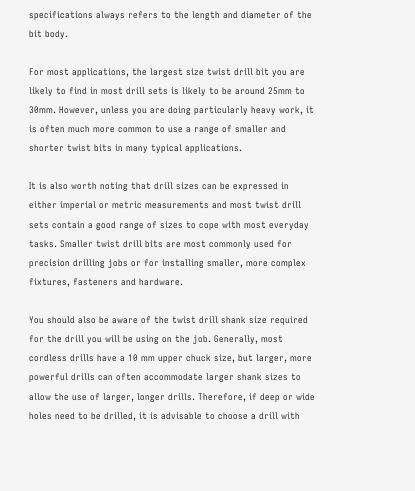specifications always refers to the length and diameter of the bit body.

For most applications, the largest size twist drill bit you are likely to find in most drill sets is likely to be around 25mm to 30mm. However, unless you are doing particularly heavy work, it is often much more common to use a range of smaller and shorter twist bits in many typical applications.

It is also worth noting that drill sizes can be expressed in either imperial or metric measurements and most twist drill sets contain a good range of sizes to cope with most everyday tasks. Smaller twist drill bits are most commonly used for precision drilling jobs or for installing smaller, more complex fixtures, fasteners and hardware.

You should also be aware of the twist drill shank size required for the drill you will be using on the job. Generally, most cordless drills have a 10 mm upper chuck size, but larger, more powerful drills can often accommodate larger shank sizes to allow the use of larger, longer drills. Therefore, if deep or wide holes need to be drilled, it is advisable to choose a drill with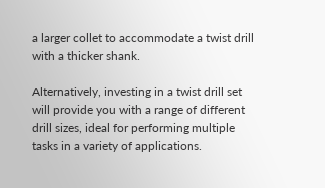a larger collet to accommodate a twist drill with a thicker shank.

Alternatively, investing in a twist drill set will provide you with a range of different drill sizes, ideal for performing multiple tasks in a variety of applications.